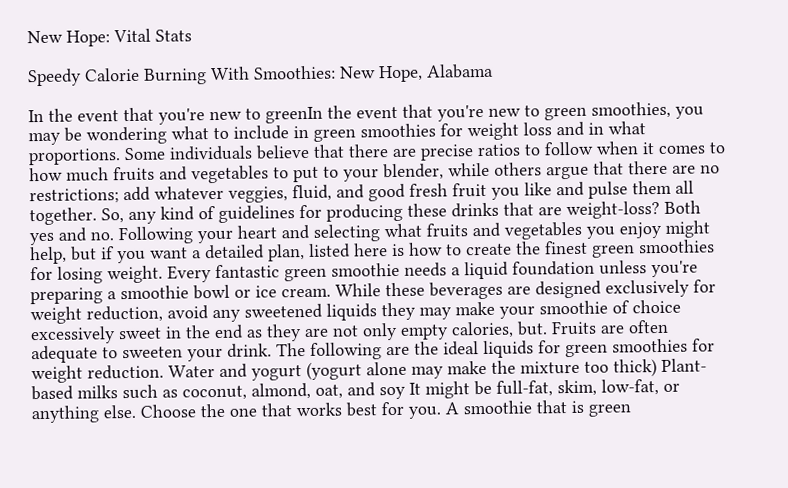New Hope: Vital Stats

Speedy Calorie Burning With Smoothies: New Hope, Alabama

In the event that you're new to greenIn the event that you're new to green smoothies, you may be wondering what to include in green smoothies for weight loss and in what proportions. Some individuals believe that there are precise ratios to follow when it comes to how much fruits and vegetables to put to your blender, while others argue that there are no restrictions; add whatever veggies, fluid, and good fresh fruit you like and pulse them all together. So, any kind of guidelines for producing these drinks that are weight-loss? Both yes and no. Following your heart and selecting what fruits and vegetables you enjoy might help, but if you want a detailed plan, listed here is how to create the finest green smoothies for losing weight. Every fantastic green smoothie needs a liquid foundation unless you're preparing a smoothie bowl or ice cream. While these beverages are designed exclusively for weight reduction, avoid any sweetened liquids they may make your smoothie of choice excessively sweet in the end as they are not only empty calories, but. Fruits are often adequate to sweeten your drink. The following are the ideal liquids for green smoothies for weight reduction. Water and yogurt (yogurt alone may make the mixture too thick) Plant-based milks such as coconut, almond, oat, and soy It might be full-fat, skim, low-fat, or anything else. Choose the one that works best for you. A smoothie that is green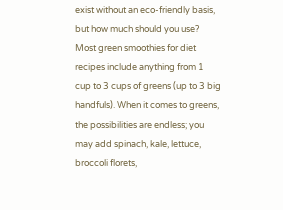exist without an eco-friendly basis, but how much should you use? Most green smoothies for diet recipes include anything from 1 cup to 3 cups of greens (up to 3 big handfuls). When it comes to greens, the possibilities are endless; you may add spinach, kale, lettuce, broccoli florets,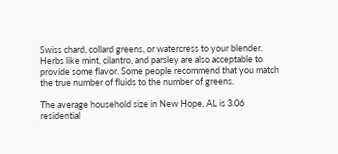Swiss chard, collard greens, or watercress to your blender. Herbs like mint, cilantro, and parsley are also acceptable to provide some flavor. Some people recommend that you match the true number of fluids to the number of greens.

The average household size in New Hope, AL is 3.06 residential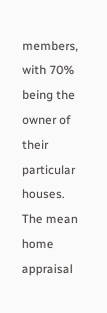members, with 70% being the owner of their particular houses. The mean home appraisal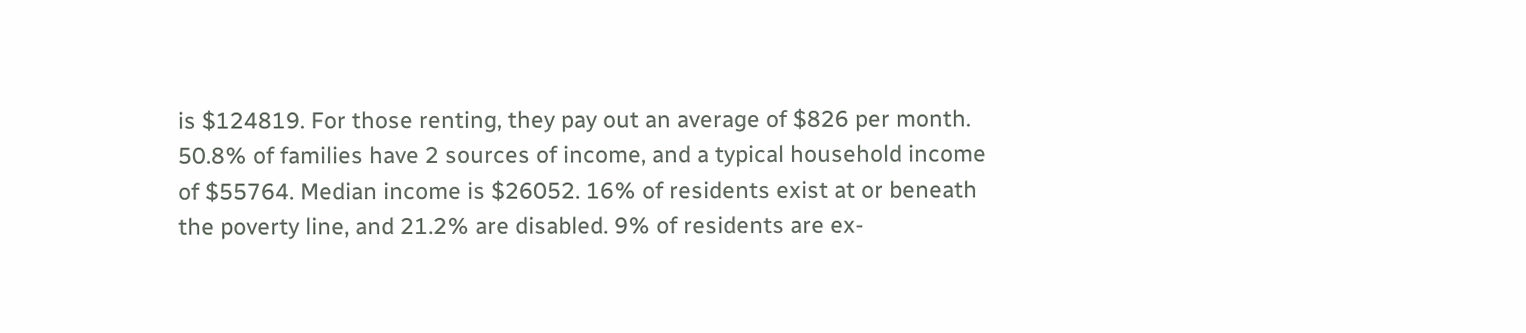is $124819. For those renting, they pay out an average of $826 per month. 50.8% of families have 2 sources of income, and a typical household income of $55764. Median income is $26052. 16% of residents exist at or beneath the poverty line, and 21.2% are disabled. 9% of residents are ex-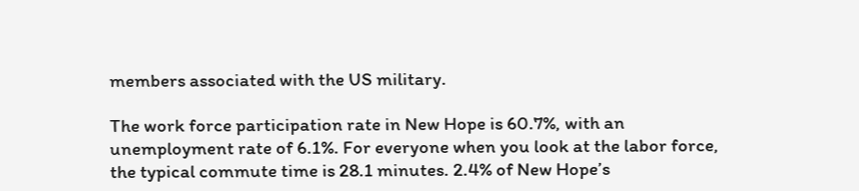members associated with the US military.

The work force participation rate in New Hope is 60.7%, with an unemployment rate of 6.1%. For everyone when you look at the labor force, the typical commute time is 28.1 minutes. 2.4% of New Hope’s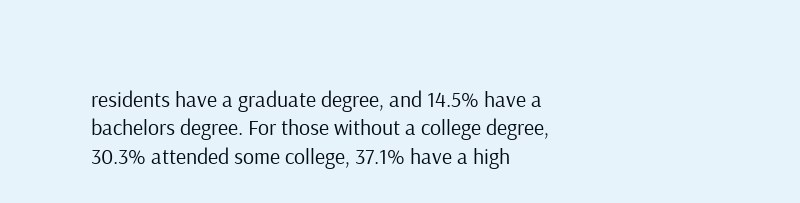residents have a graduate degree, and 14.5% have a bachelors degree. For those without a college degree, 30.3% attended some college, 37.1% have a high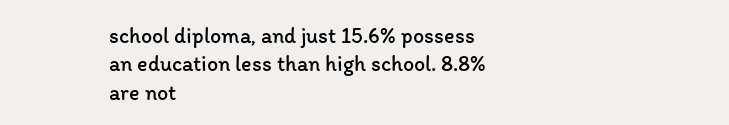school diploma, and just 15.6% possess an education less than high school. 8.8% are not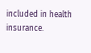included in health insurance.